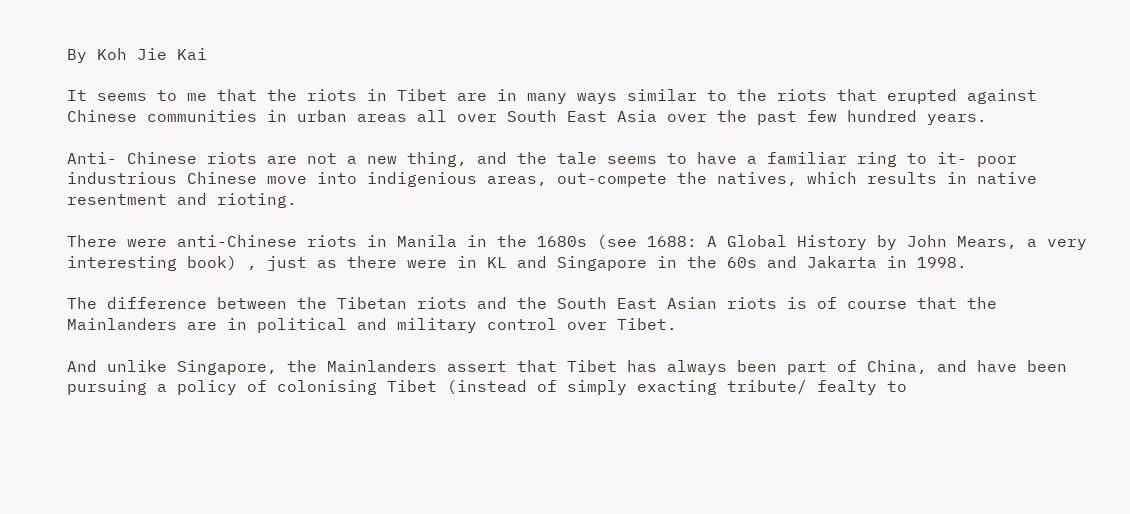By Koh Jie Kai

It seems to me that the riots in Tibet are in many ways similar to the riots that erupted against Chinese communities in urban areas all over South East Asia over the past few hundred years.

Anti- Chinese riots are not a new thing, and the tale seems to have a familiar ring to it- poor industrious Chinese move into indigenious areas, out-compete the natives, which results in native resentment and rioting.

There were anti-Chinese riots in Manila in the 1680s (see 1688: A Global History by John Mears, a very interesting book) , just as there were in KL and Singapore in the 60s and Jakarta in 1998.

The difference between the Tibetan riots and the South East Asian riots is of course that the Mainlanders are in political and military control over Tibet.

And unlike Singapore, the Mainlanders assert that Tibet has always been part of China, and have been pursuing a policy of colonising Tibet (instead of simply exacting tribute/ fealty to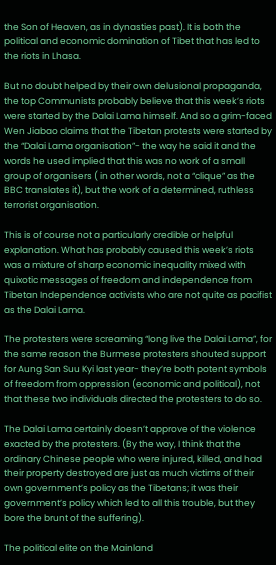the Son of Heaven, as in dynasties past). It is both the political and economic domination of Tibet that has led to the riots in Lhasa.

But no doubt helped by their own delusional propaganda, the top Communists probably believe that this week’s riots were started by the Dalai Lama himself. And so a grim-faced Wen Jiabao claims that the Tibetan protests were started by the “Dalai Lama organisation”- the way he said it and the words he used implied that this was no work of a small group of organisers ( in other words, not a “clique” as the BBC translates it), but the work of a determined, ruthless terrorist organisation.

This is of course not a particularly credible or helpful explanation. What has probably caused this week’s riots was a mixture of sharp economic inequality mixed with quixotic messages of freedom and independence from Tibetan Independence activists who are not quite as pacifist as the Dalai Lama.

The protesters were screaming “long live the Dalai Lama”, for the same reason the Burmese protesters shouted support for Aung San Suu Kyi last year- they’re both potent symbols of freedom from oppression (economic and political), not that these two individuals directed the protesters to do so.

The Dalai Lama certainly doesn’t approve of the violence exacted by the protesters. (By the way, I think that the ordinary Chinese people who were injured, killed, and had their property destroyed are just as much victims of their own government’s policy as the Tibetans; it was their government’s policy which led to all this trouble, but they bore the brunt of the suffering).

The political elite on the Mainland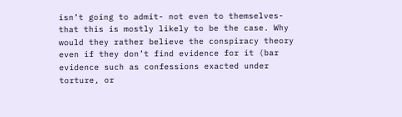isn’t going to admit- not even to themselves- that this is mostly likely to be the case. Why would they rather believe the conspiracy theory even if they don’t find evidence for it (bar evidence such as confessions exacted under torture, or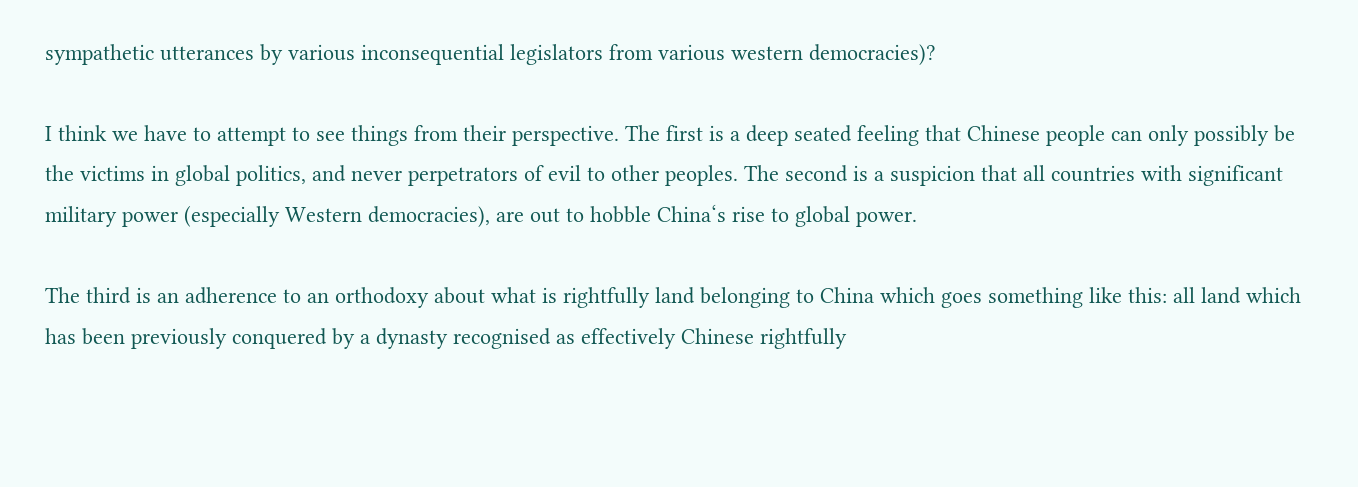sympathetic utterances by various inconsequential legislators from various western democracies)?

I think we have to attempt to see things from their perspective. The first is a deep seated feeling that Chinese people can only possibly be the victims in global politics, and never perpetrators of evil to other peoples. The second is a suspicion that all countries with significant military power (especially Western democracies), are out to hobble China‘s rise to global power.

The third is an adherence to an orthodoxy about what is rightfully land belonging to China which goes something like this: all land which has been previously conquered by a dynasty recognised as effectively Chinese rightfully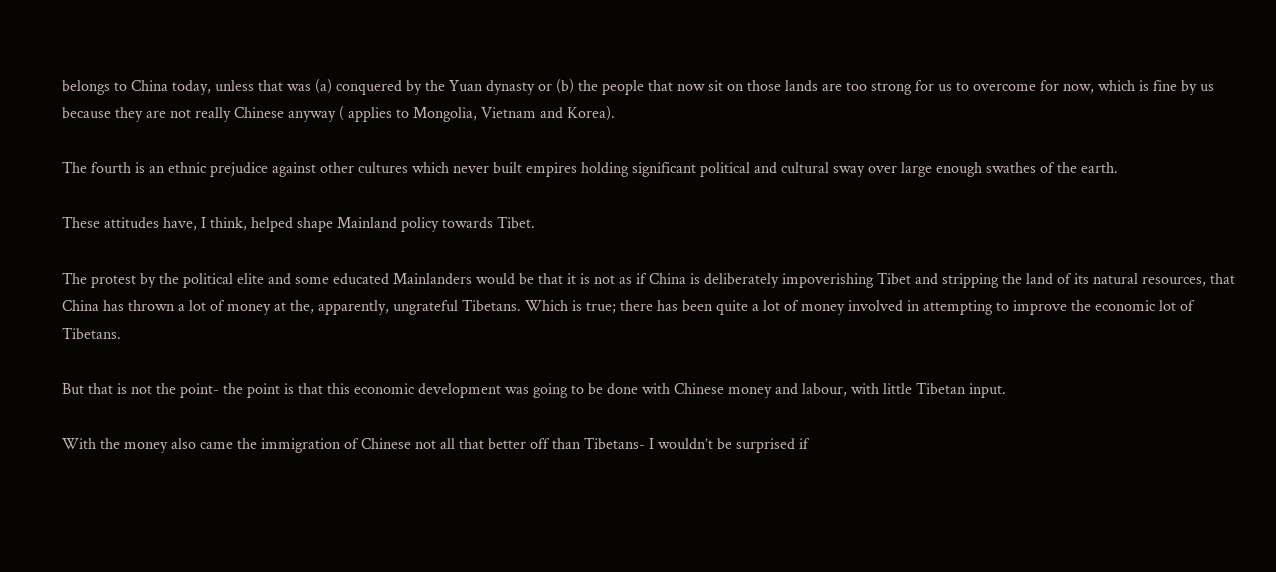belongs to China today, unless that was (a) conquered by the Yuan dynasty or (b) the people that now sit on those lands are too strong for us to overcome for now, which is fine by us because they are not really Chinese anyway ( applies to Mongolia, Vietnam and Korea).

The fourth is an ethnic prejudice against other cultures which never built empires holding significant political and cultural sway over large enough swathes of the earth.

These attitudes have, I think, helped shape Mainland policy towards Tibet.

The protest by the political elite and some educated Mainlanders would be that it is not as if China is deliberately impoverishing Tibet and stripping the land of its natural resources, that China has thrown a lot of money at the, apparently, ungrateful Tibetans. Which is true; there has been quite a lot of money involved in attempting to improve the economic lot of Tibetans.

But that is not the point- the point is that this economic development was going to be done with Chinese money and labour, with little Tibetan input.

With the money also came the immigration of Chinese not all that better off than Tibetans- I wouldn’t be surprised if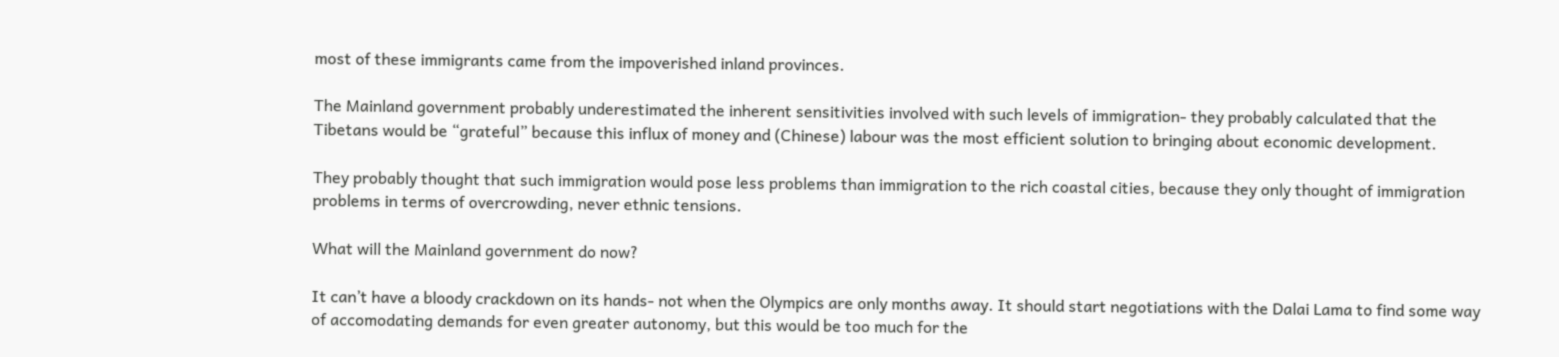most of these immigrants came from the impoverished inland provinces.

The Mainland government probably underestimated the inherent sensitivities involved with such levels of immigration- they probably calculated that the Tibetans would be “grateful” because this influx of money and (Chinese) labour was the most efficient solution to bringing about economic development.

They probably thought that such immigration would pose less problems than immigration to the rich coastal cities, because they only thought of immigration problems in terms of overcrowding, never ethnic tensions.

What will the Mainland government do now?

It can’t have a bloody crackdown on its hands- not when the Olympics are only months away. It should start negotiations with the Dalai Lama to find some way of accomodating demands for even greater autonomy, but this would be too much for the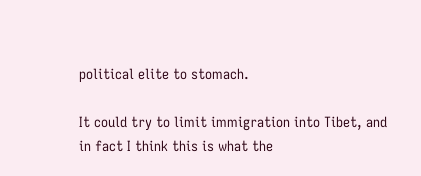political elite to stomach.

It could try to limit immigration into Tibet, and in fact I think this is what the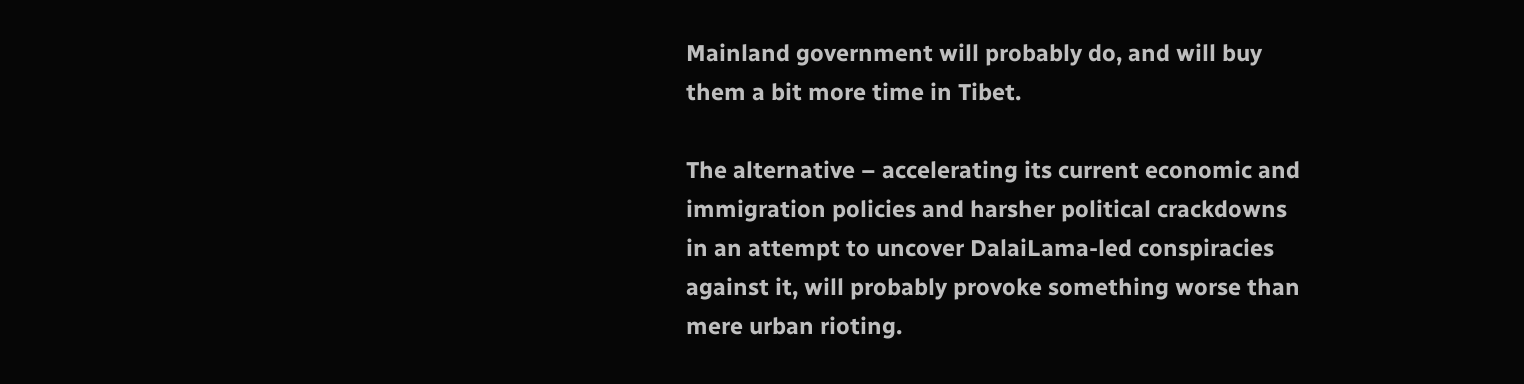Mainland government will probably do, and will buy them a bit more time in Tibet.

The alternative – accelerating its current economic and immigration policies and harsher political crackdowns in an attempt to uncover DalaiLama-led conspiracies against it, will probably provoke something worse than mere urban rioting.